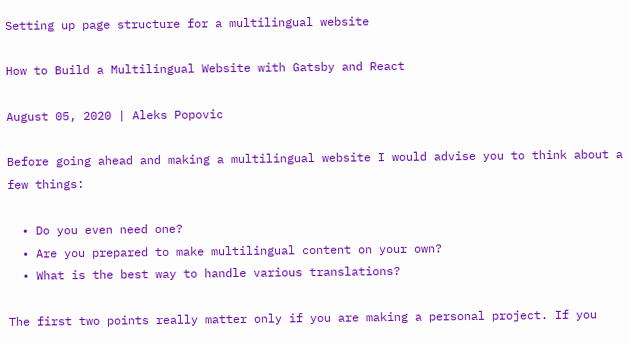Setting up page structure for a multilingual website

How to Build a Multilingual Website with Gatsby and React

August 05, 2020 | Aleks Popovic

Before going ahead and making a multilingual website I would advise you to think about a few things:

  • Do you even need one?
  • Are you prepared to make multilingual content on your own?
  • What is the best way to handle various translations?

The first two points really matter only if you are making a personal project. If you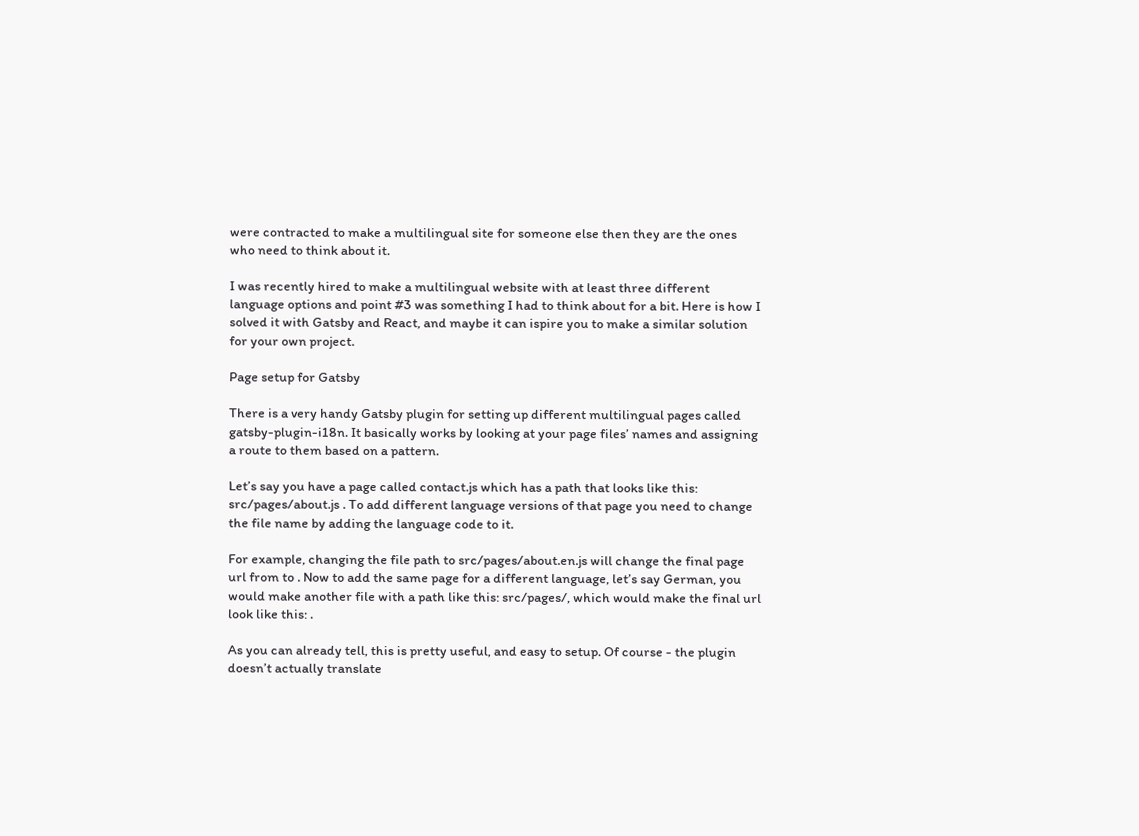were contracted to make a multilingual site for someone else then they are the ones who need to think about it.

I was recently hired to make a multilingual website with at least three different language options and point #3 was something I had to think about for a bit. Here is how I solved it with Gatsby and React, and maybe it can ispire you to make a similar solution for your own project.

Page setup for Gatsby

There is a very handy Gatsby plugin for setting up different multilingual pages called gatsby-plugin-i18n. It basically works by looking at your page files’ names and assigning a route to them based on a pattern.

Let’s say you have a page called contact.js which has a path that looks like this: src/pages/about.js . To add different language versions of that page you need to change the file name by adding the language code to it.

For example, changing the file path to src/pages/about.en.js will change the final page url from to . Now to add the same page for a different language, let’s say German, you would make another file with a path like this: src/pages/, which would make the final url look like this: .

As you can already tell, this is pretty useful, and easy to setup. Of course - the plugin doesn’t actually translate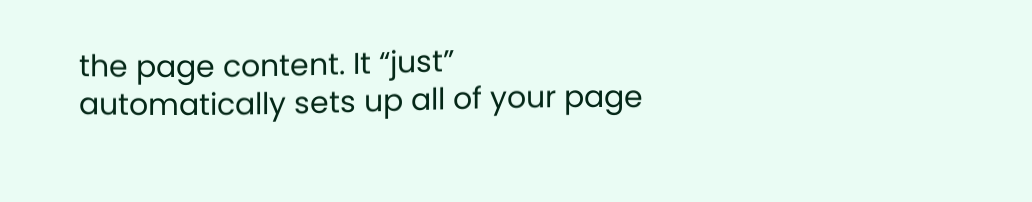the page content. It “just” automatically sets up all of your page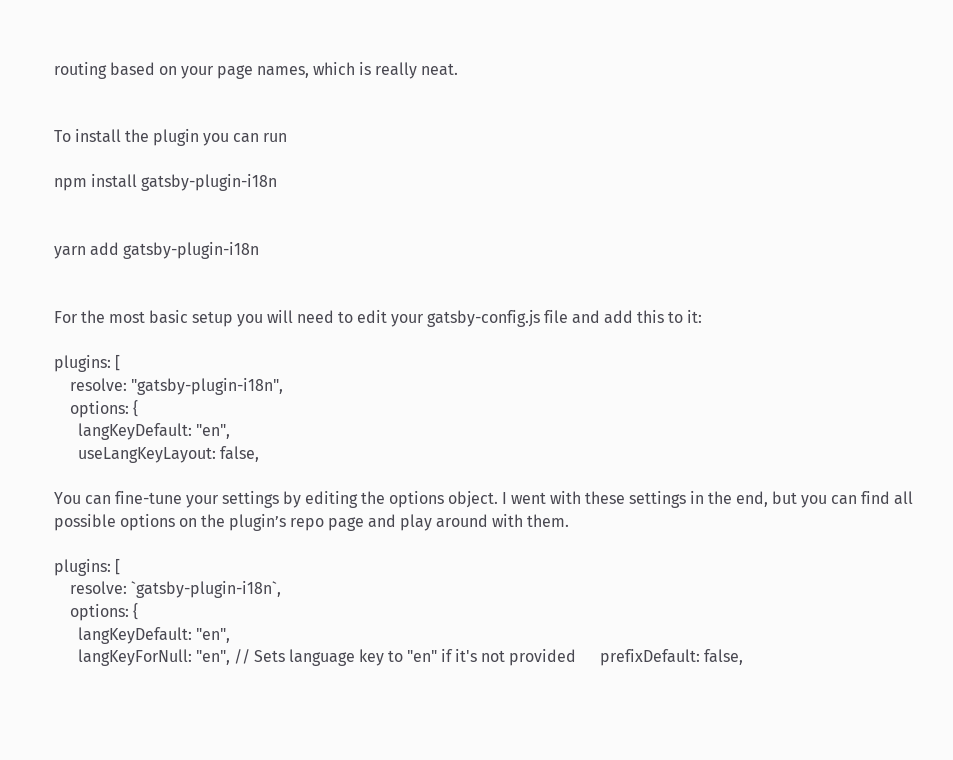routing based on your page names, which is really neat.


To install the plugin you can run

npm install gatsby-plugin-i18n


yarn add gatsby-plugin-i18n


For the most basic setup you will need to edit your gatsby-config.js file and add this to it:

plugins: [
    resolve: "gatsby-plugin-i18n",
    options: {
      langKeyDefault: "en",
      useLangKeyLayout: false,

You can fine-tune your settings by editing the options object. I went with these settings in the end, but you can find all possible options on the plugin’s repo page and play around with them.

plugins: [
    resolve: `gatsby-plugin-i18n`,
    options: {
      langKeyDefault: "en",
      langKeyForNull: "en", // Sets language key to "en" if it's not provided      prefixDefault: false,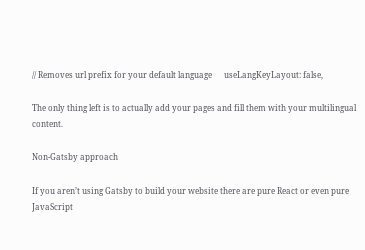// Removes url prefix for your default language      useLangKeyLayout: false,

The only thing left is to actually add your pages and fill them with your multilingual content.

Non-Gatsby approach

If you aren’t using Gatsby to build your website there are pure React or even pure JavaScript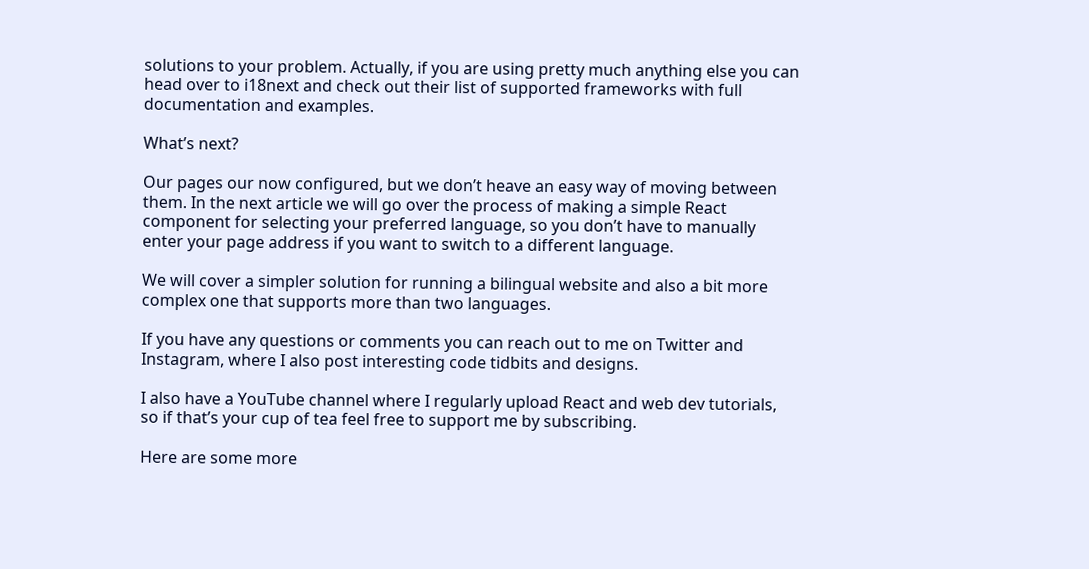solutions to your problem. Actually, if you are using pretty much anything else you can head over to i18next and check out their list of supported frameworks with full documentation and examples.

What’s next?

Our pages our now configured, but we don’t heave an easy way of moving between them. In the next article we will go over the process of making a simple React component for selecting your preferred language, so you don’t have to manually enter your page address if you want to switch to a different language.

We will cover a simpler solution for running a bilingual website and also a bit more complex one that supports more than two languages.

If you have any questions or comments you can reach out to me on Twitter and Instagram, where I also post interesting code tidbits and designs.

I also have a YouTube channel where I regularly upload React and web dev tutorials, so if that’s your cup of tea feel free to support me by subscribing.

Here are some more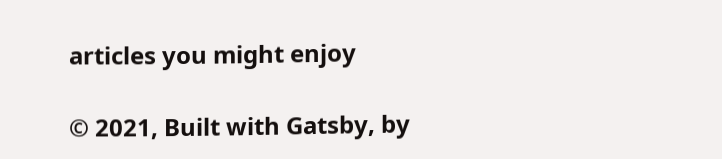articles you might enjoy

© 2021, Built with Gatsby, by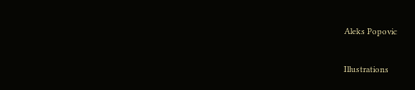Aleks Popovic

Illustrations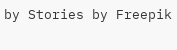by Stories by Freepik